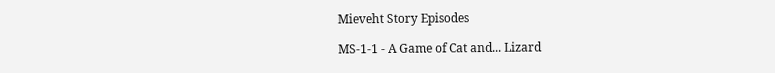Mieveht Story Episodes

MS-1-1 - A Game of Cat and... Lizard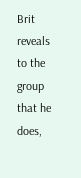Brit reveals to the group that he does,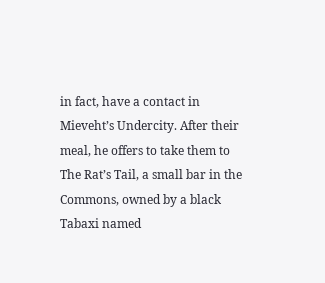in fact, have a contact in Mieveht’s Undercity. After their meal, he offers to take them to The Rat’s Tail, a small bar in the Commons, owned by a black Tabaxi named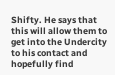Shifty. He says that this will allow them to get into the Undercity to his contact and hopefully find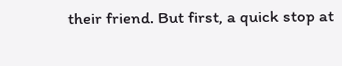their friend. But first, a quick stop at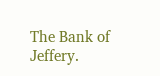The Bank of Jeffery.